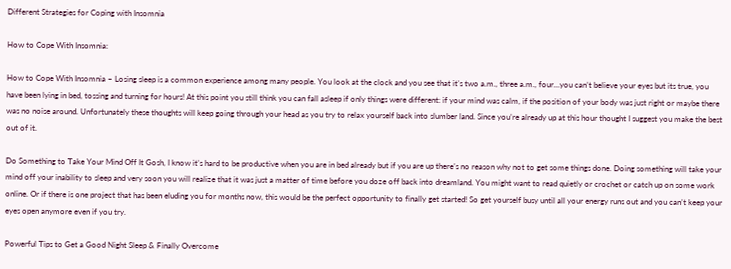Different Strategies for Coping with Insomnia

How to Cope With Insomnia:

How to Cope With Insomnia – Losing sleep is a common experience among many people. You look at the clock and you see that it’s two a.m., three a.m., four…you can’t believe your eyes but its true, you have been lying in bed, tossing and turning for hours! At this point you still think you can fall asleep if only things were different: if your mind was calm, if the position of your body was just right or maybe there was no noise around. Unfortunately these thoughts will keep going through your head as you try to relax yourself back into slumber land. Since you’re already up at this hour thought I suggest you make the best out of it.

Do Something to Take Your Mind Off It Gosh, I know it’s hard to be productive when you are in bed already but if you are up there’s no reason why not to get some things done. Doing something will take your mind off your inability to sleep and very soon you will realize that it was just a matter of time before you doze off back into dreamland. You might want to read quietly or crochet or catch up on some work online. Or if there is one project that has been eluding you for months now, this would be the perfect opportunity to finally get started! So get yourself busy until all your energy runs out and you can’t keep your eyes open anymore even if you try.

Powerful Tips to Get a Good Night Sleep & Finally Overcome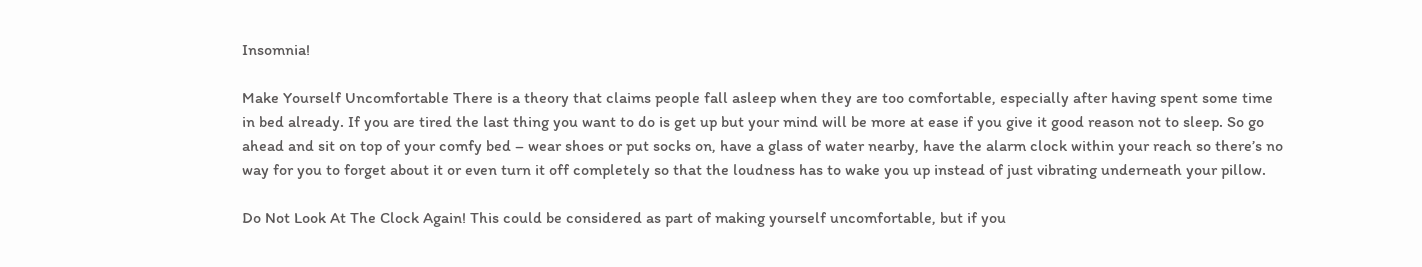Insomnia!

Make Yourself Uncomfortable There is a theory that claims people fall asleep when they are too comfortable, especially after having spent some time in bed already. If you are tired the last thing you want to do is get up but your mind will be more at ease if you give it good reason not to sleep. So go ahead and sit on top of your comfy bed – wear shoes or put socks on, have a glass of water nearby, have the alarm clock within your reach so there’s no way for you to forget about it or even turn it off completely so that the loudness has to wake you up instead of just vibrating underneath your pillow.

Do Not Look At The Clock Again! This could be considered as part of making yourself uncomfortable, but if you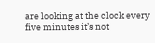are looking at the clock every five minutes it’s not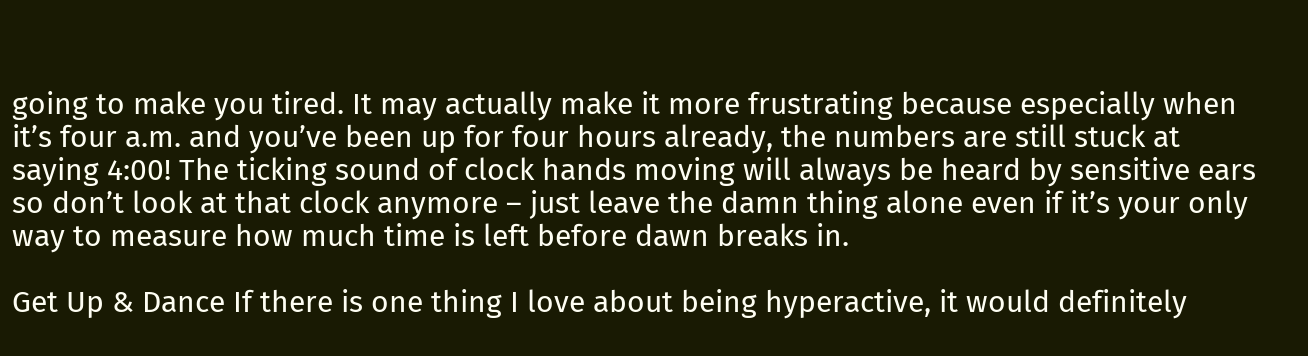going to make you tired. It may actually make it more frustrating because especially when it’s four a.m. and you’ve been up for four hours already, the numbers are still stuck at saying 4:00! The ticking sound of clock hands moving will always be heard by sensitive ears so don’t look at that clock anymore – just leave the damn thing alone even if it’s your only way to measure how much time is left before dawn breaks in.

Get Up & Dance If there is one thing I love about being hyperactive, it would definitely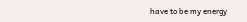have to be my energy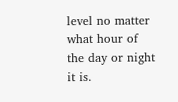level no matter what hour of the day or night it is.